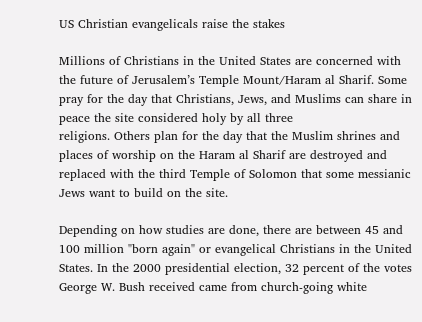US Christian evangelicals raise the stakes

Millions of Christians in the United States are concerned with the future of Jerusalem’s Temple Mount/Haram al Sharif. Some pray for the day that Christians, Jews, and Muslims can share in peace the site considered holy by all three
religions. Others plan for the day that the Muslim shrines and places of worship on the Haram al Sharif are destroyed and replaced with the third Temple of Solomon that some messianic Jews want to build on the site.

Depending on how studies are done, there are between 45 and 100 million "born again" or evangelical Christians in the United States. In the 2000 presidential election, 32 percent of the votes George W. Bush received came from church-going white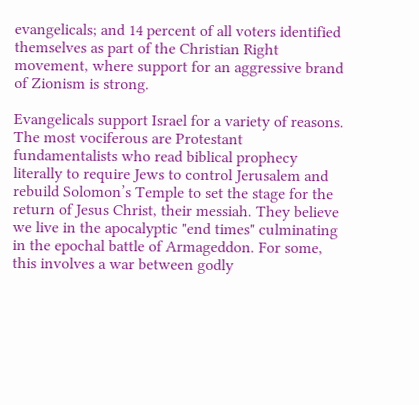evangelicals; and 14 percent of all voters identified themselves as part of the Christian Right movement, where support for an aggressive brand of Zionism is strong.

Evangelicals support Israel for a variety of reasons. The most vociferous are Protestant fundamentalists who read biblical prophecy literally to require Jews to control Jerusalem and rebuild Solomon’s Temple to set the stage for the return of Jesus Christ, their messiah. They believe we live in the apocalyptic "end times" culminating in the epochal battle of Armageddon. For some, this involves a war between godly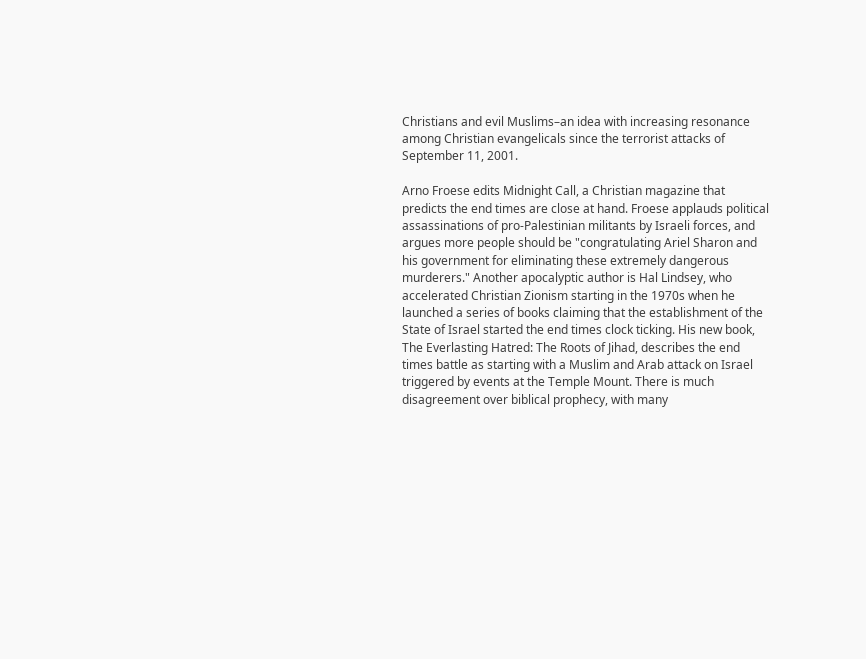Christians and evil Muslims–an idea with increasing resonance among Christian evangelicals since the terrorist attacks of September 11, 2001.

Arno Froese edits Midnight Call, a Christian magazine that predicts the end times are close at hand. Froese applauds political assassinations of pro-Palestinian militants by Israeli forces, and argues more people should be "congratulating Ariel Sharon and his government for eliminating these extremely dangerous murderers." Another apocalyptic author is Hal Lindsey, who accelerated Christian Zionism starting in the 1970s when he launched a series of books claiming that the establishment of the State of Israel started the end times clock ticking. His new book, The Everlasting Hatred: The Roots of Jihad, describes the end times battle as starting with a Muslim and Arab attack on Israel triggered by events at the Temple Mount. There is much disagreement over biblical prophecy, with many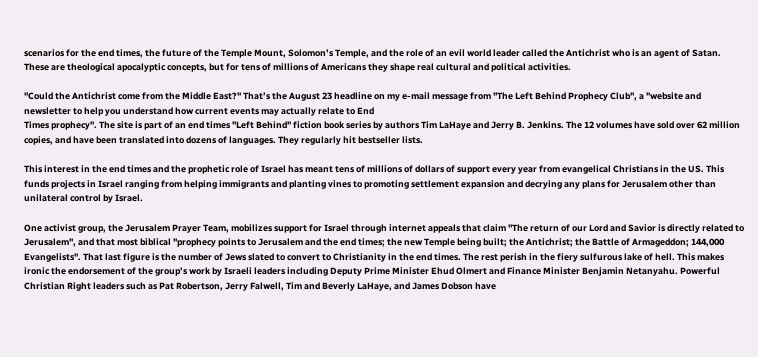scenarios for the end times, the future of the Temple Mount, Solomon’s Temple, and the role of an evil world leader called the Antichrist who is an agent of Satan. These are theological apocalyptic concepts, but for tens of millions of Americans they shape real cultural and political activities.

"Could the Antichrist come from the Middle East?" That’s the August 23 headline on my e-mail message from "The Left Behind Prophecy Club", a "website and newsletter to help you understand how current events may actually relate to End
Times prophecy". The site is part of an end times "Left Behind" fiction book series by authors Tim LaHaye and Jerry B. Jenkins. The 12 volumes have sold over 62 million copies, and have been translated into dozens of languages. They regularly hit bestseller lists.

This interest in the end times and the prophetic role of Israel has meant tens of millions of dollars of support every year from evangelical Christians in the US. This funds projects in Israel ranging from helping immigrants and planting vines to promoting settlement expansion and decrying any plans for Jerusalem other than unilateral control by Israel.

One activist group, the Jerusalem Prayer Team, mobilizes support for Israel through internet appeals that claim "The return of our Lord and Savior is directly related to Jerusalem", and that most biblical "prophecy points to Jerusalem and the end times; the new Temple being built; the Antichrist; the Battle of Armageddon; 144,000 Evangelists". That last figure is the number of Jews slated to convert to Christianity in the end times. The rest perish in the fiery sulfurous lake of hell. This makes ironic the endorsement of the group’s work by Israeli leaders including Deputy Prime Minister Ehud Olmert and Finance Minister Benjamin Netanyahu. Powerful Christian Right leaders such as Pat Robertson, Jerry Falwell, Tim and Beverly LaHaye, and James Dobson have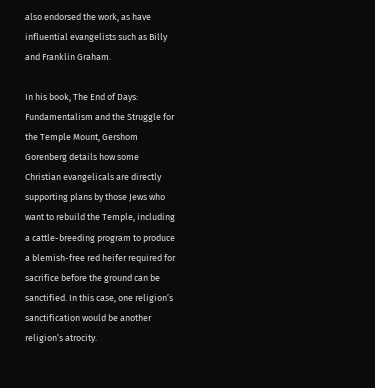also endorsed the work, as have influential evangelists such as Billy and Franklin Graham.

In his book, The End of Days: Fundamentalism and the Struggle for the Temple Mount, Gershom Gorenberg details how some Christian evangelicals are directly supporting plans by those Jews who want to rebuild the Temple, including a cattle-breeding program to produce a blemish-free red heifer required for sacrifice before the ground can be sanctified. In this case, one religion’s sanctification would be another religion’s atrocity.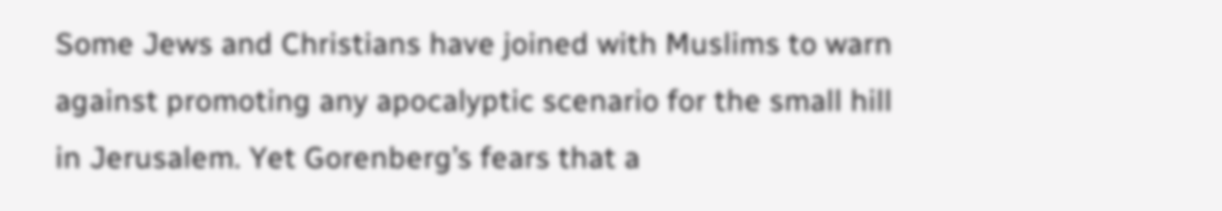Some Jews and Christians have joined with Muslims to warn against promoting any apocalyptic scenario for the small hill in Jerusalem. Yet Gorenberg’s fears that a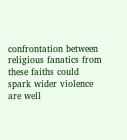confrontation between religious fanatics from these faiths could spark wider violence are well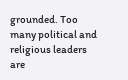grounded. Too many political and religious leaders are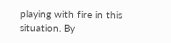playing with fire in this situation. By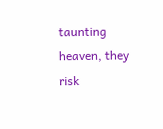taunting heaven, they risk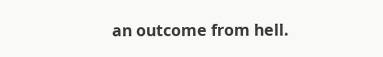an outcome from hell.